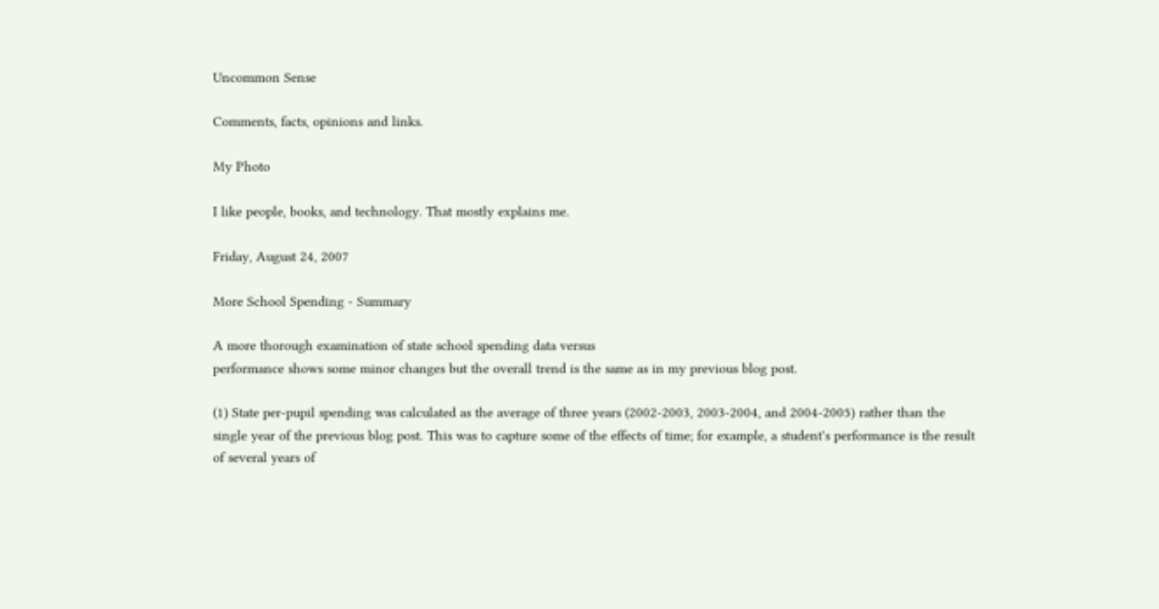Uncommon Sense

Comments, facts, opinions and links.

My Photo

I like people, books, and technology. That mostly explains me.

Friday, August 24, 2007

More School Spending - Summary

A more thorough examination of state school spending data versus
performance shows some minor changes but the overall trend is the same as in my previous blog post.

(1) State per-pupil spending was calculated as the average of three years (2002-2003, 2003-2004, and 2004-2005) rather than the single year of the previous blog post. This was to capture some of the effects of time; for example, a student's performance is the result of several years of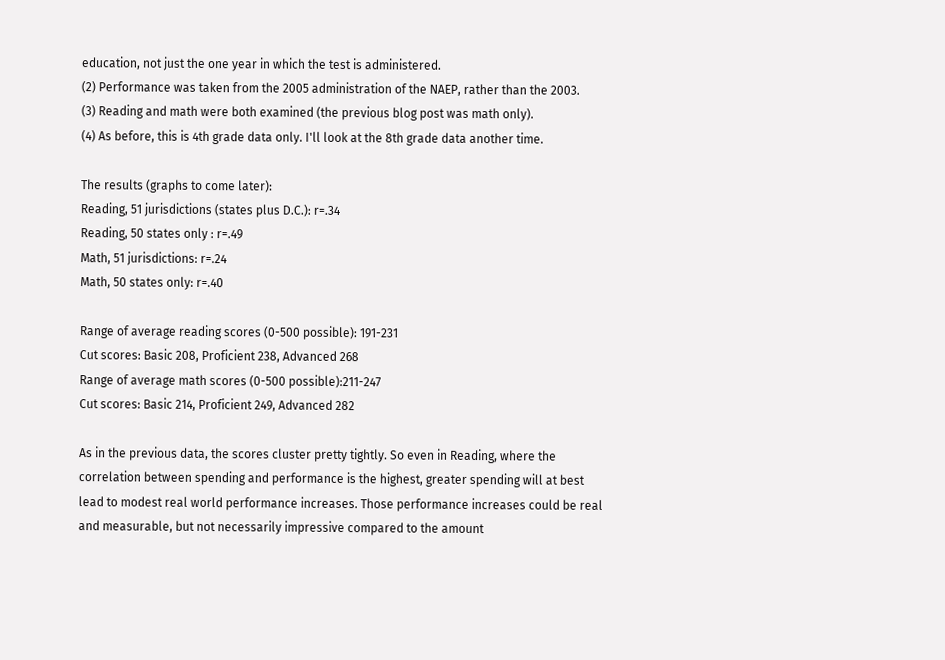education, not just the one year in which the test is administered.
(2) Performance was taken from the 2005 administration of the NAEP, rather than the 2003.
(3) Reading and math were both examined (the previous blog post was math only).
(4) As before, this is 4th grade data only. I'll look at the 8th grade data another time.

The results (graphs to come later):
Reading, 51 jurisdictions (states plus D.C.): r=.34
Reading, 50 states only : r=.49
Math, 51 jurisdictions: r=.24
Math, 50 states only: r=.40

Range of average reading scores (0-500 possible): 191-231
Cut scores: Basic 208, Proficient 238, Advanced 268
Range of average math scores (0-500 possible):211-247
Cut scores: Basic 214, Proficient 249, Advanced 282

As in the previous data, the scores cluster pretty tightly. So even in Reading, where the correlation between spending and performance is the highest, greater spending will at best lead to modest real world performance increases. Those performance increases could be real and measurable, but not necessarily impressive compared to the amount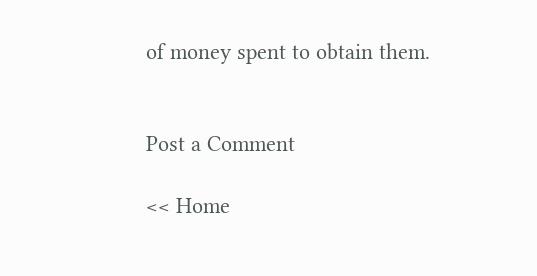of money spent to obtain them.


Post a Comment

<< Home